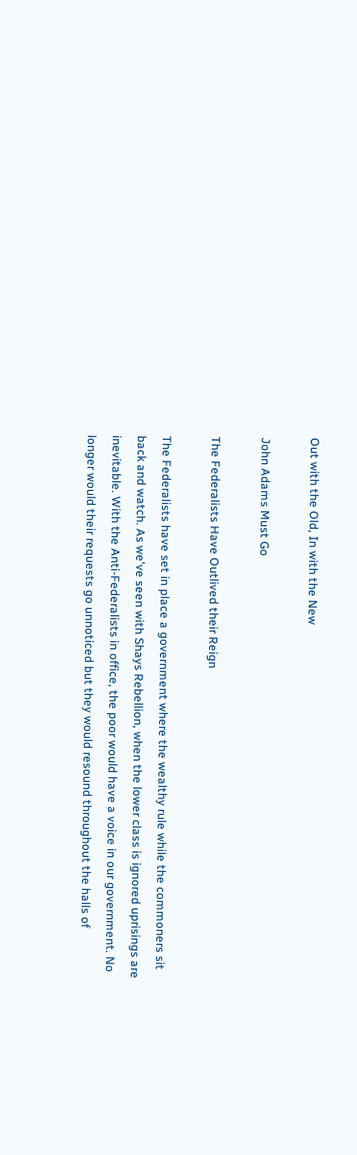Out with the Old, In with the New

John Adams Must Go

The Federalists Have Outlived their Reign

The Federalists have set in place a government where the wealthy rule while the commoners sit back and watch. As we've seen with Shays Rebellion, when the lower class is ignored uprisings are inevitable. With the Anti-Federalists in office, the poor would have a voice in our government. No longer would their requests go unnoticed but they would resound throughout the halls of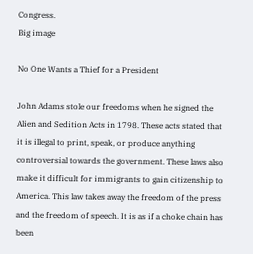Congress.
Big image

No One Wants a Thief for a President

John Adams stole our freedoms when he signed the Alien and Sedition Acts in 1798. These acts stated that it is illegal to print, speak, or produce anything controversial towards the government. These laws also make it difficult for immigrants to gain citizenship to America. This law takes away the freedom of the press and the freedom of speech. It is as if a choke chain has been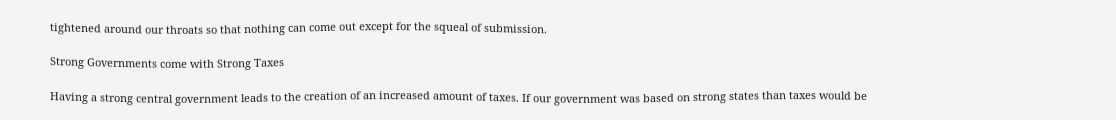tightened around our throats so that nothing can come out except for the squeal of submission.

Strong Governments come with Strong Taxes

Having a strong central government leads to the creation of an increased amount of taxes. If our government was based on strong states than taxes would be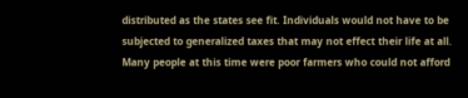distributed as the states see fit. Individuals would not have to be subjected to generalized taxes that may not effect their life at all. Many people at this time were poor farmers who could not afford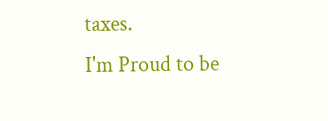taxes.
I'm Proud to be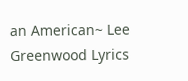an American~ Lee Greenwood Lyrics